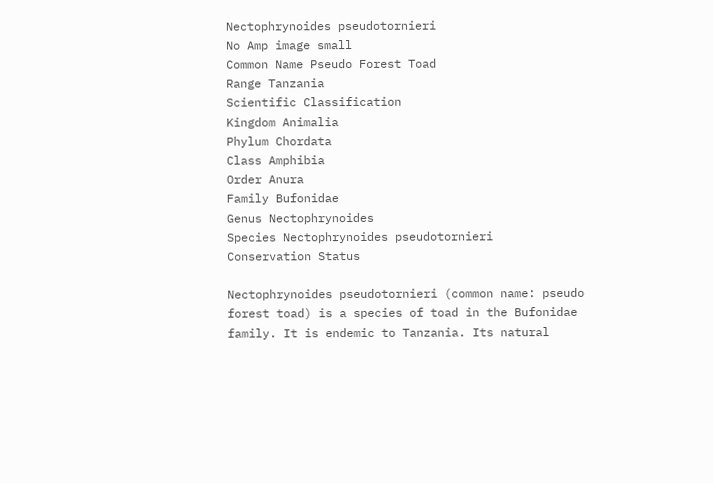Nectophrynoides pseudotornieri
No Amp image small
Common Name Pseudo Forest Toad
Range Tanzania
Scientific Classification
Kingdom Animalia
Phylum Chordata
Class Amphibia
Order Anura
Family Bufonidae
Genus Nectophrynoides
Species Nectophrynoides pseudotornieri
Conservation Status

Nectophrynoides pseudotornieri (common name: pseudo forest toad) is a species of toad in the Bufonidae family. It is endemic to Tanzania. Its natural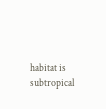habitat is subtropical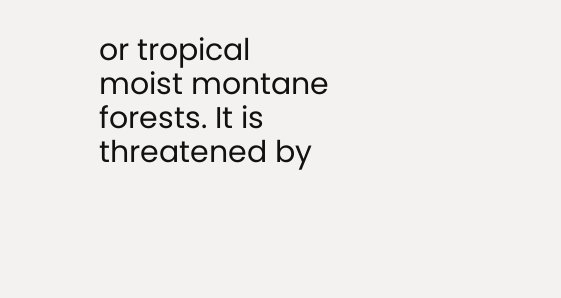or tropical moist montane forests. It is threatened by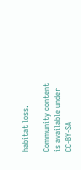habitat loss.

Community content is available under CC-BY-SA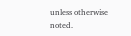unless otherwise noted.